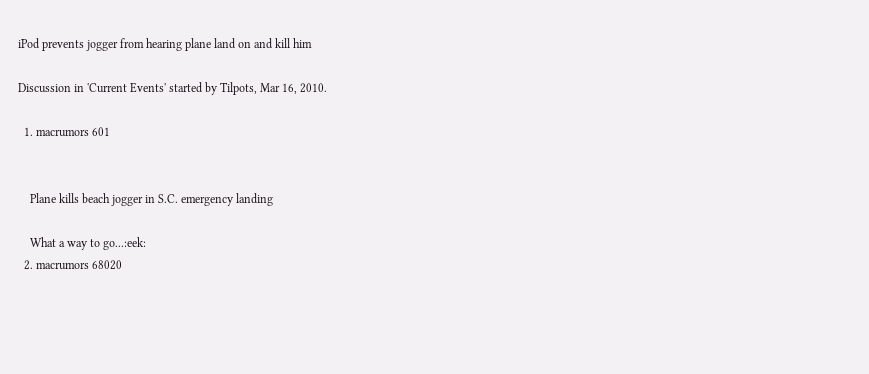iPod prevents jogger from hearing plane land on and kill him

Discussion in 'Current Events' started by Tilpots, Mar 16, 2010.

  1. macrumors 601


    Plane kills beach jogger in S.C. emergency landing

    What a way to go...:eek:
  2. macrumors 68020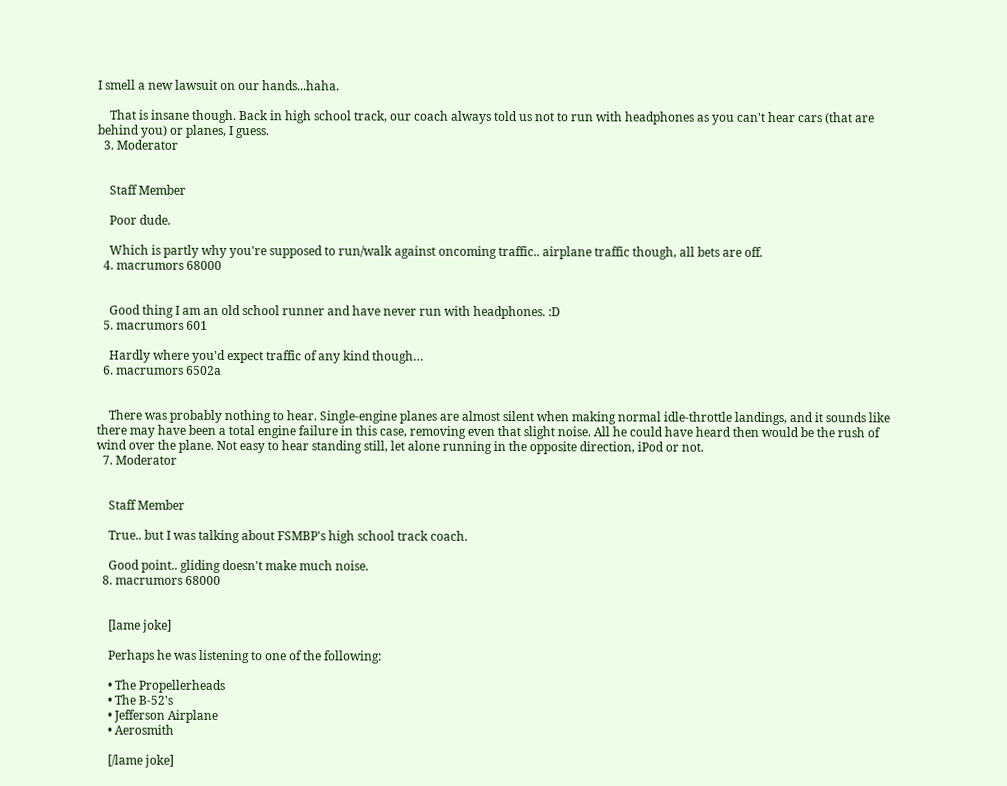I smell a new lawsuit on our hands...haha.

    That is insane though. Back in high school track, our coach always told us not to run with headphones as you can't hear cars (that are behind you) or planes, I guess.
  3. Moderator


    Staff Member

    Poor dude.

    Which is partly why you're supposed to run/walk against oncoming traffic.. airplane traffic though, all bets are off.
  4. macrumors 68000


    Good thing I am an old school runner and have never run with headphones. :D
  5. macrumors 601

    Hardly where you'd expect traffic of any kind though…
  6. macrumors 6502a


    There was probably nothing to hear. Single-engine planes are almost silent when making normal idle-throttle landings, and it sounds like there may have been a total engine failure in this case, removing even that slight noise. All he could have heard then would be the rush of wind over the plane. Not easy to hear standing still, let alone running in the opposite direction, iPod or not.
  7. Moderator


    Staff Member

    True.. but I was talking about FSMBP's high school track coach.

    Good point.. gliding doesn't make much noise.
  8. macrumors 68000


    [lame joke]

    Perhaps he was listening to one of the following:

    • The Propellerheads
    • The B-52's
    • Jefferson Airplane
    • Aerosmith

    [/lame joke]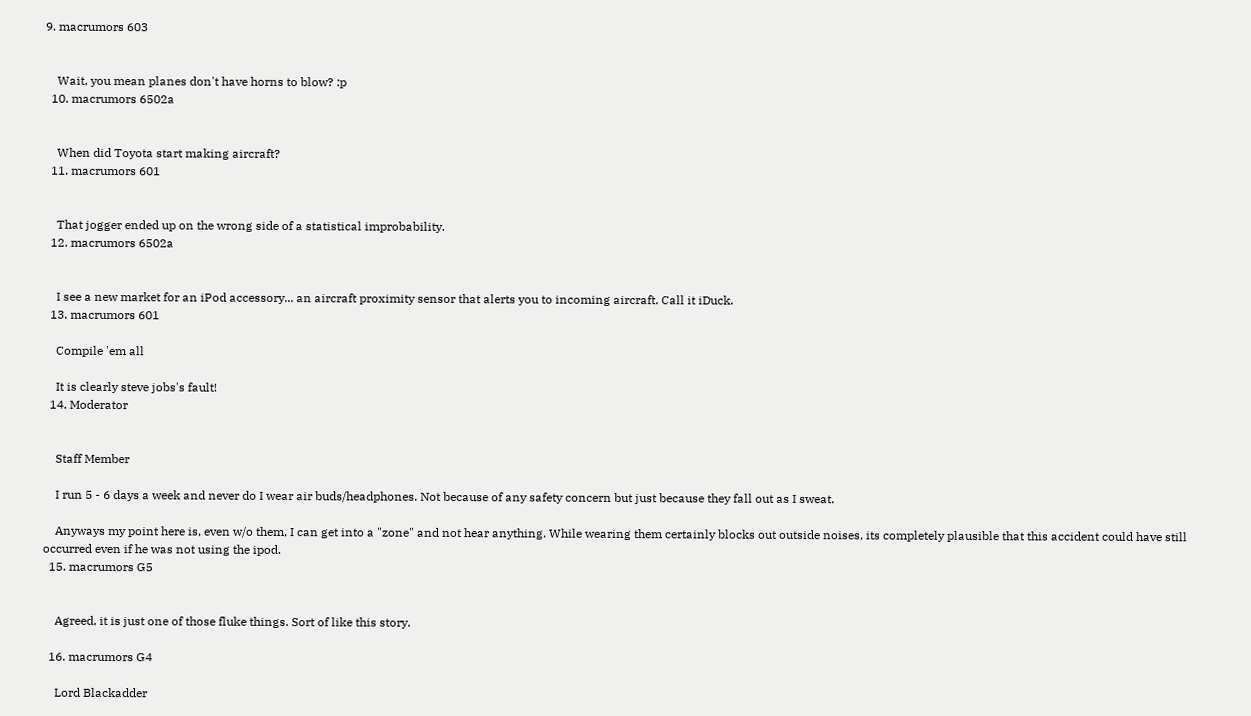9. macrumors 603


    Wait, you mean planes don't have horns to blow? :p
  10. macrumors 6502a


    When did Toyota start making aircraft?
  11. macrumors 601


    That jogger ended up on the wrong side of a statistical improbability.
  12. macrumors 6502a


    I see a new market for an iPod accessory... an aircraft proximity sensor that alerts you to incoming aircraft. Call it iDuck.
  13. macrumors 601

    Compile 'em all

    It is clearly steve jobs's fault!
  14. Moderator


    Staff Member

    I run 5 - 6 days a week and never do I wear air buds/headphones. Not because of any safety concern but just because they fall out as I sweat.

    Anyways my point here is, even w/o them, I can get into a "zone" and not hear anything. While wearing them certainly blocks out outside noises, its completely plausible that this accident could have still occurred even if he was not using the ipod.
  15. macrumors G5


    Agreed, it is just one of those fluke things. Sort of like this story.

  16. macrumors G4

    Lord Blackadder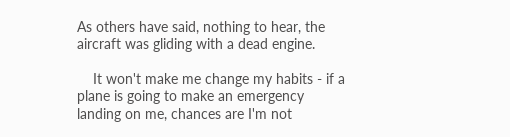As others have said, nothing to hear, the aircraft was gliding with a dead engine.

    It won't make me change my habits - if a plane is going to make an emergency landing on me, chances are I'm not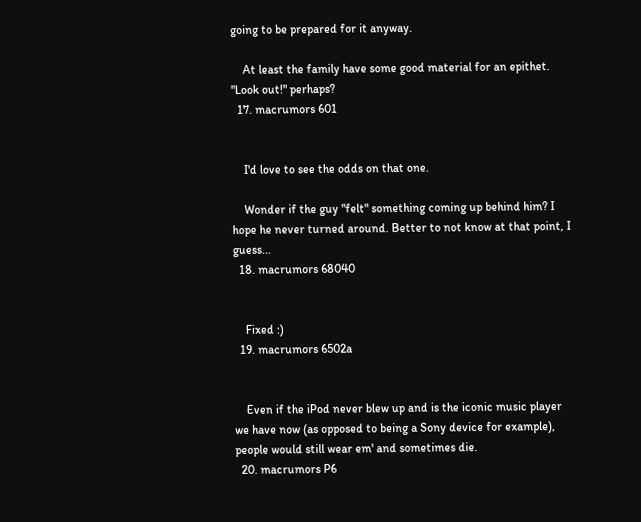going to be prepared for it anyway.

    At least the family have some good material for an epithet. "Look out!" perhaps?
  17. macrumors 601


    I'd love to see the odds on that one.

    Wonder if the guy "felt" something coming up behind him? I hope he never turned around. Better to not know at that point, I guess...
  18. macrumors 68040


    Fixed :)
  19. macrumors 6502a


    Even if the iPod never blew up and is the iconic music player we have now (as opposed to being a Sony device for example), people would still wear em' and sometimes die.
  20. macrumors P6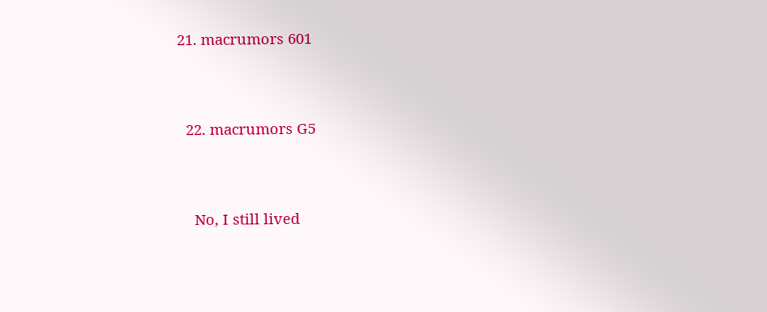21. macrumors 601


  22. macrumors G5


    No, I still lived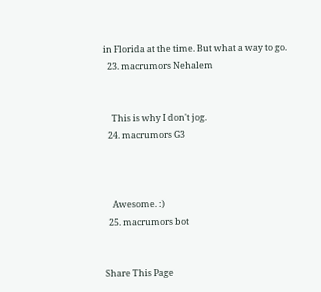in Florida at the time. But what a way to go.
  23. macrumors Nehalem


    This is why I don't jog.
  24. macrumors G3



    Awesome. :)
  25. macrumors bot


Share This Page